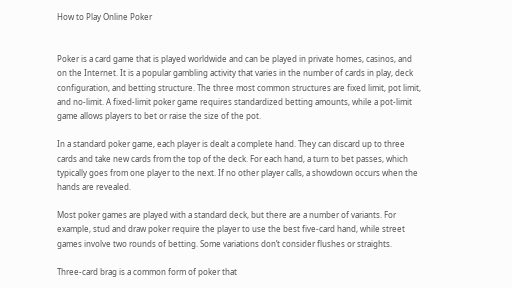How to Play Online Poker


Poker is a card game that is played worldwide and can be played in private homes, casinos, and on the Internet. It is a popular gambling activity that varies in the number of cards in play, deck configuration, and betting structure. The three most common structures are fixed limit, pot limit, and no-limit. A fixed-limit poker game requires standardized betting amounts, while a pot-limit game allows players to bet or raise the size of the pot.

In a standard poker game, each player is dealt a complete hand. They can discard up to three cards and take new cards from the top of the deck. For each hand, a turn to bet passes, which typically goes from one player to the next. If no other player calls, a showdown occurs when the hands are revealed.

Most poker games are played with a standard deck, but there are a number of variants. For example, stud and draw poker require the player to use the best five-card hand, while street games involve two rounds of betting. Some variations don’t consider flushes or straights.

Three-card brag is a common form of poker that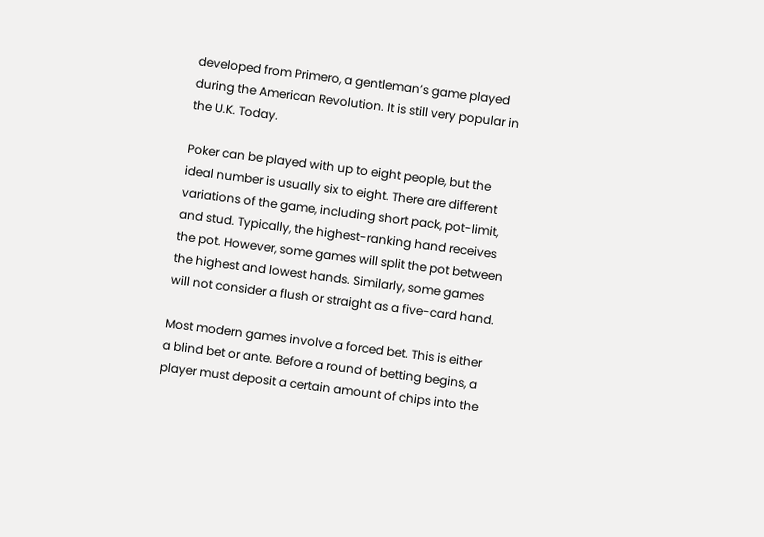developed from Primero, a gentleman’s game played during the American Revolution. It is still very popular in the U.K. Today.

Poker can be played with up to eight people, but the ideal number is usually six to eight. There are different variations of the game, including short pack, pot-limit, and stud. Typically, the highest-ranking hand receives the pot. However, some games will split the pot between the highest and lowest hands. Similarly, some games will not consider a flush or straight as a five-card hand.

Most modern games involve a forced bet. This is either a blind bet or ante. Before a round of betting begins, a player must deposit a certain amount of chips into the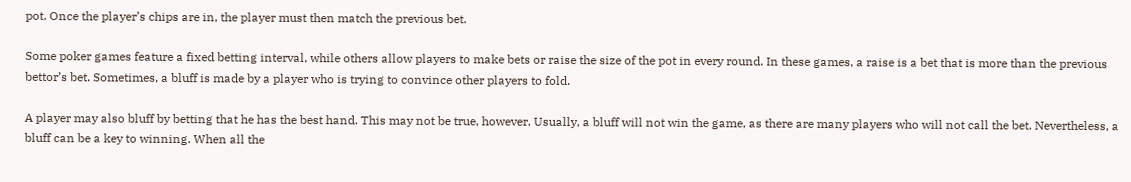pot. Once the player’s chips are in, the player must then match the previous bet.

Some poker games feature a fixed betting interval, while others allow players to make bets or raise the size of the pot in every round. In these games, a raise is a bet that is more than the previous bettor’s bet. Sometimes, a bluff is made by a player who is trying to convince other players to fold.

A player may also bluff by betting that he has the best hand. This may not be true, however. Usually, a bluff will not win the game, as there are many players who will not call the bet. Nevertheless, a bluff can be a key to winning. When all the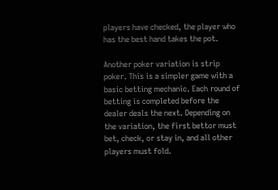players have checked, the player who has the best hand takes the pot.

Another poker variation is strip poker. This is a simpler game with a basic betting mechanic. Each round of betting is completed before the dealer deals the next. Depending on the variation, the first bettor must bet, check, or stay in, and all other players must fold.